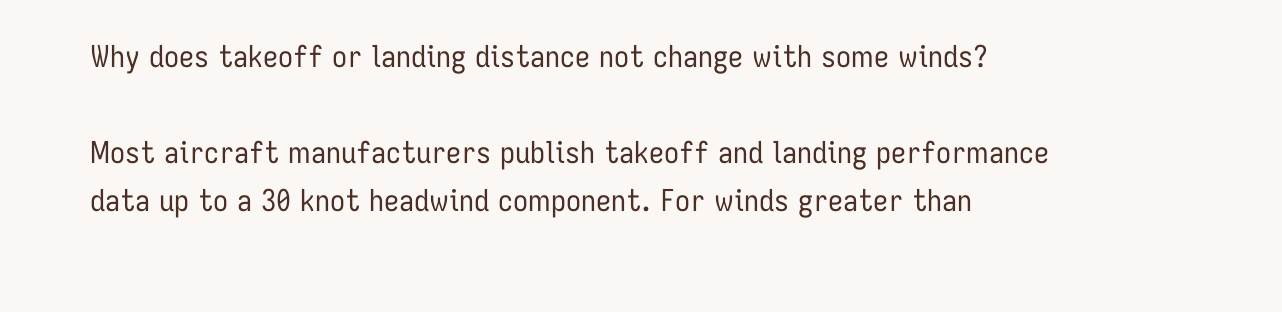Why does takeoff or landing distance not change with some winds?

Most aircraft manufacturers publish takeoff and landing performance data up to a 30 knot headwind component. For winds greater than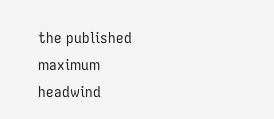the published maximum headwind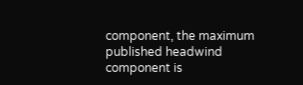component, the maximum published headwind component is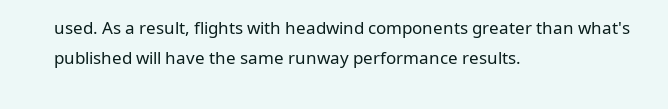used. As a result, flights with headwind components greater than what's published will have the same runway performance results.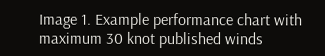Image 1. Example performance chart with maximum 30 knot published winds